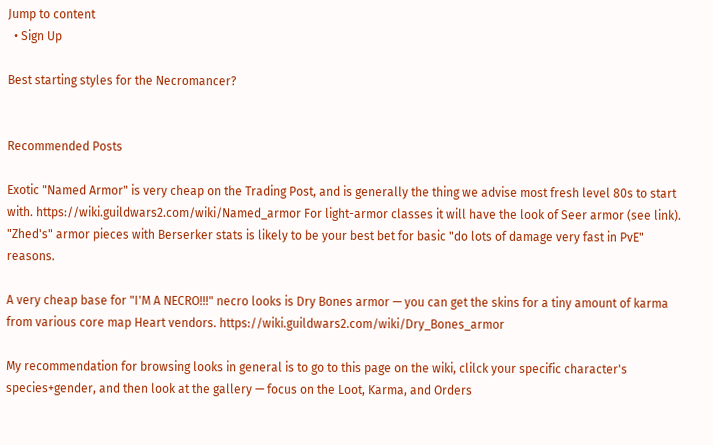Jump to content
  • Sign Up

Best starting styles for the Necromancer?


Recommended Posts

Exotic "Named Armor" is very cheap on the Trading Post, and is generally the thing we advise most fresh level 80s to start with. https://wiki.guildwars2.com/wiki/Named_armor For light-armor classes it will have the look of Seer armor (see link). "Zhed's" armor pieces with Berserker stats is likely to be your best bet for basic "do lots of damage very fast in PvE" reasons.

A very cheap base for "I'M A NECRO!!!" necro looks is Dry Bones armor — you can get the skins for a tiny amount of karma from various core map Heart vendors. https://wiki.guildwars2.com/wiki/Dry_Bones_armor

My recommendation for browsing looks in general is to go to this page on the wiki, clilck your specific character's species+gender, and then look at the gallery — focus on the Loot, Karma, and Orders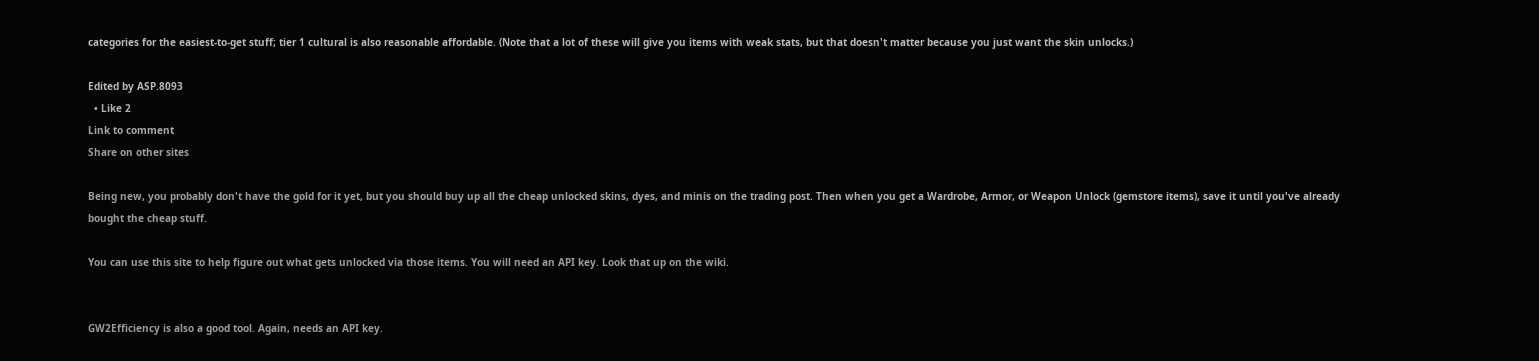categories for the easiest-to-get stuff; tier 1 cultural is also reasonable affordable. (Note that a lot of these will give you items with weak stats, but that doesn't matter because you just want the skin unlocks.)

Edited by ASP.8093
  • Like 2
Link to comment
Share on other sites

Being new, you probably don't have the gold for it yet, but you should buy up all the cheap unlocked skins, dyes, and minis on the trading post. Then when you get a Wardrobe, Armor, or Weapon Unlock (gemstore items), save it until you've already bought the cheap stuff.

You can use this site to help figure out what gets unlocked via those items. You will need an API key. Look that up on the wiki.


GW2Efficiency is also a good tool. Again, needs an API key.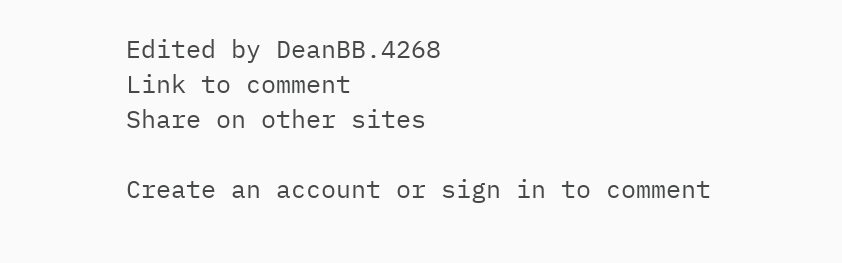Edited by DeanBB.4268
Link to comment
Share on other sites

Create an account or sign in to comment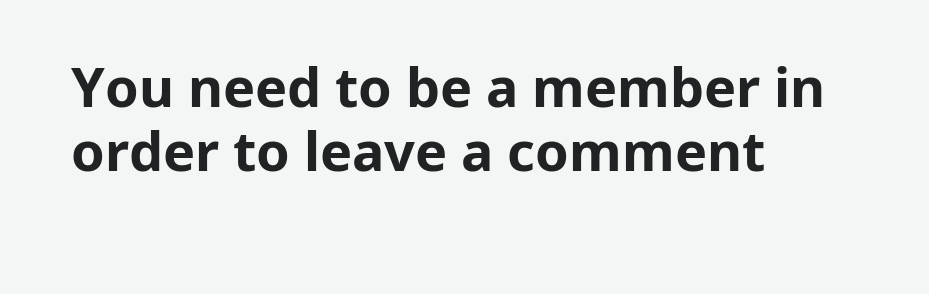You need to be a member in order to leave a comment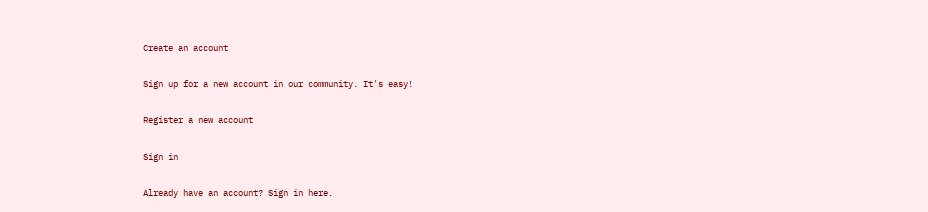Create an account

Sign up for a new account in our community. It's easy!

Register a new account

Sign in

Already have an account? Sign in here.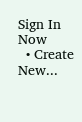Sign In Now
  • Create New...